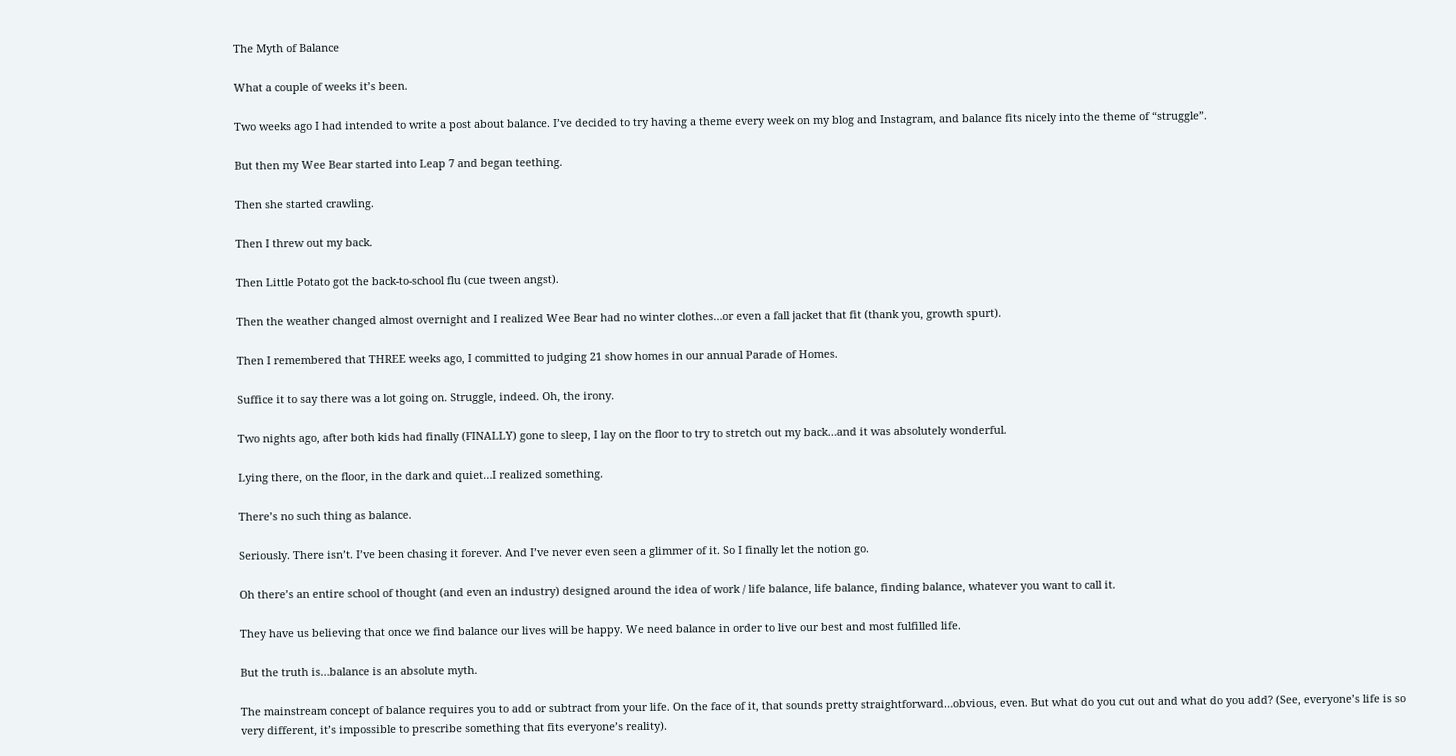The Myth of Balance

What a couple of weeks it’s been.

Two weeks ago I had intended to write a post about balance. I’ve decided to try having a theme every week on my blog and Instagram, and balance fits nicely into the theme of “struggle”.

But then my Wee Bear started into Leap 7 and began teething.

Then she started crawling.

Then I threw out my back.

Then Little Potato got the back-to-school flu (cue tween angst).

Then the weather changed almost overnight and I realized Wee Bear had no winter clothes…or even a fall jacket that fit (thank you, growth spurt).

Then I remembered that THREE weeks ago, I committed to judging 21 show homes in our annual Parade of Homes.

Suffice it to say there was a lot going on. Struggle, indeed. Oh, the irony.

Two nights ago, after both kids had finally (FINALLY) gone to sleep, I lay on the floor to try to stretch out my back…and it was absolutely wonderful.

Lying there, on the floor, in the dark and quiet…I realized something.

There’s no such thing as balance.

Seriously. There isn’t. I’ve been chasing it forever. And I’ve never even seen a glimmer of it. So I finally let the notion go.

Oh there’s an entire school of thought (and even an industry) designed around the idea of work / life balance, life balance, finding balance, whatever you want to call it.

They have us believing that once we find balance our lives will be happy. We need balance in order to live our best and most fulfilled life.

But the truth is…balance is an absolute myth.

The mainstream concept of balance requires you to add or subtract from your life. On the face of it, that sounds pretty straightforward…obvious, even. But what do you cut out and what do you add? (See, everyone’s life is so very different, it’s impossible to prescribe something that fits everyone’s reality).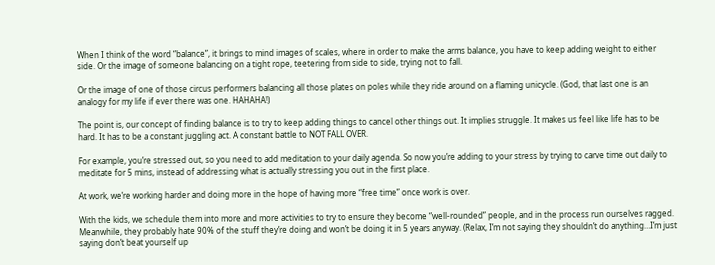When I think of the word “balance”, it brings to mind images of scales, where in order to make the arms balance, you have to keep adding weight to either side. Or the image of someone balancing on a tight rope, teetering from side to side, trying not to fall.

Or the image of one of those circus performers balancing all those plates on poles while they ride around on a flaming unicycle. (God, that last one is an analogy for my life if ever there was one. HAHAHA!)

The point is, our concept of finding balance is to try to keep adding things to cancel other things out. It implies struggle. It makes us feel like life has to be hard. It has to be a constant juggling act. A constant battle to NOT FALL OVER.

For example, you’re stressed out, so you need to add meditation to your daily agenda. So now you’re adding to your stress by trying to carve time out daily to meditate for 5 mins, instead of addressing what is actually stressing you out in the first place.

At work, we’re working harder and doing more in the hope of having more “free time” once work is over.

With the kids, we schedule them into more and more activities to try to ensure they become “well-rounded” people, and in the process run ourselves ragged. Meanwhile, they probably hate 90% of the stuff they’re doing and won’t be doing it in 5 years anyway. (Relax, I’m not saying they shouldn’t do anything…I’m just saying don’t beat yourself up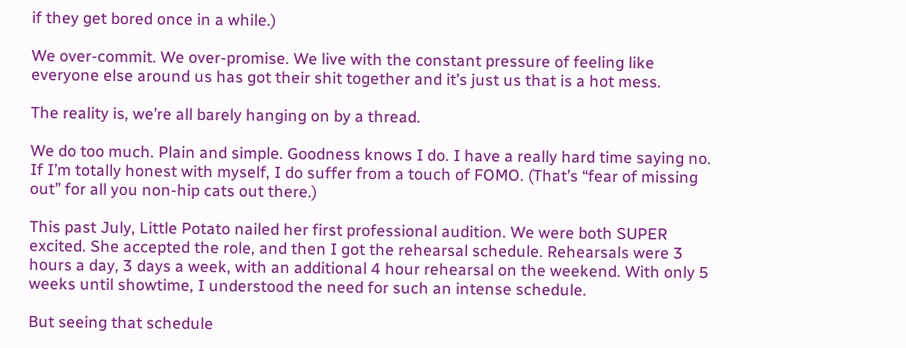if they get bored once in a while.)

We over-commit. We over-promise. We live with the constant pressure of feeling like everyone else around us has got their shit together and it’s just us that is a hot mess.

The reality is, we’re all barely hanging on by a thread.

We do too much. Plain and simple. Goodness knows I do. I have a really hard time saying no. If I’m totally honest with myself, I do suffer from a touch of FOMO. (That’s “fear of missing out” for all you non-hip cats out there.)

This past July, Little Potato nailed her first professional audition. We were both SUPER excited. She accepted the role, and then I got the rehearsal schedule. Rehearsals were 3 hours a day, 3 days a week, with an additional 4 hour rehearsal on the weekend. With only 5 weeks until showtime, I understood the need for such an intense schedule.

But seeing that schedule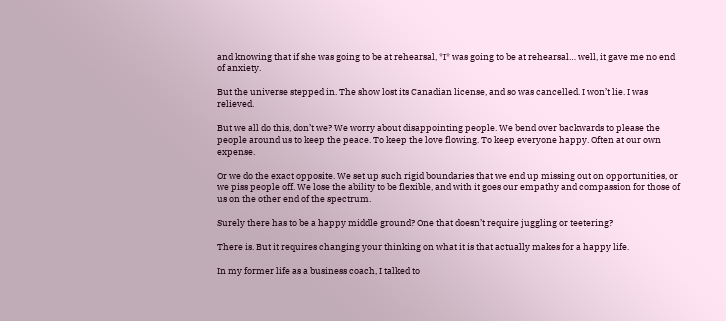and knowing that if she was going to be at rehearsal, *I* was going to be at rehearsal… well, it gave me no end of anxiety.

But the universe stepped in. The show lost its Canadian license, and so was cancelled. I won’t lie. I was relieved.

But we all do this, don’t we? We worry about disappointing people. We bend over backwards to please the people around us to keep the peace. To keep the love flowing. To keep everyone happy. Often at our own expense.

Or we do the exact opposite. We set up such rigid boundaries that we end up missing out on opportunities, or we piss people off. We lose the ability to be flexible, and with it goes our empathy and compassion for those of us on the other end of the spectrum.

Surely there has to be a happy middle ground? One that doesn’t require juggling or teetering?

There is. But it requires changing your thinking on what it is that actually makes for a happy life.

In my former life as a business coach, I talked to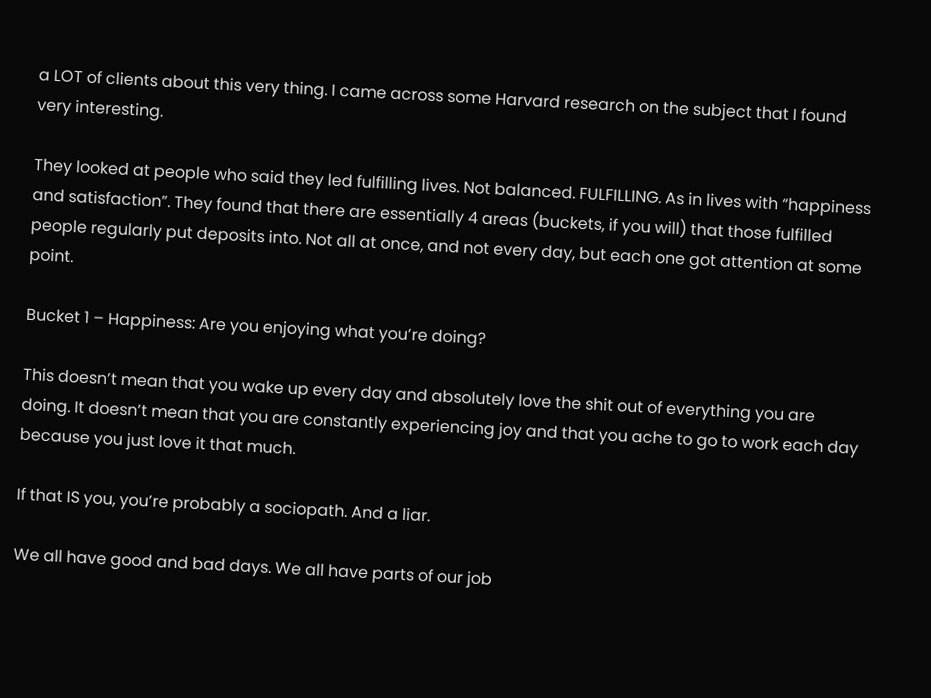a LOT of clients about this very thing. I came across some Harvard research on the subject that I found very interesting.

They looked at people who said they led fulfilling lives. Not balanced. FULFILLING. As in lives with “happiness and satisfaction”. They found that there are essentially 4 areas (buckets, if you will) that those fulfilled people regularly put deposits into. Not all at once, and not every day, but each one got attention at some point.

Bucket 1 – Happiness: Are you enjoying what you’re doing?

This doesn’t mean that you wake up every day and absolutely love the shit out of everything you are doing. It doesn’t mean that you are constantly experiencing joy and that you ache to go to work each day because you just love it that much.

If that IS you, you’re probably a sociopath. And a liar.

We all have good and bad days. We all have parts of our job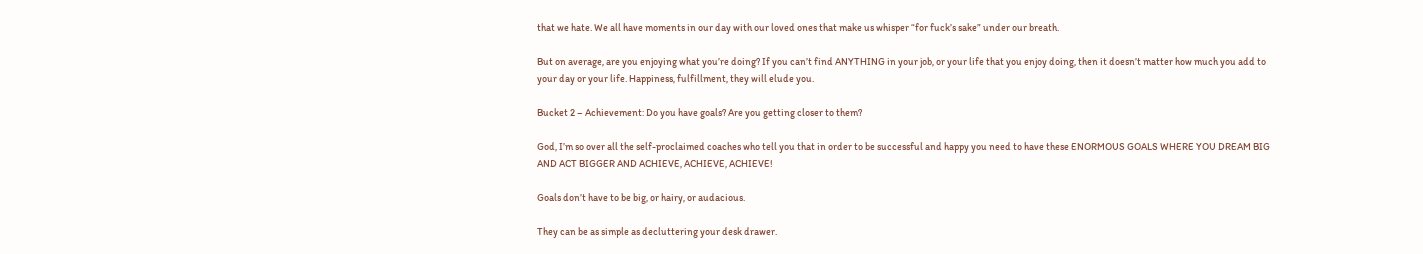that we hate. We all have moments in our day with our loved ones that make us whisper “for fuck’s sake” under our breath.

But on average, are you enjoying what you’re doing? If you can’t find ANYTHING in your job, or your life that you enjoy doing, then it doesn’t matter how much you add to your day or your life. Happiness, fulfillment, they will elude you.

Bucket 2 – Achievement: Do you have goals? Are you getting closer to them?

God, I’m so over all the self-proclaimed coaches who tell you that in order to be successful and happy you need to have these ENORMOUS GOALS WHERE YOU DREAM BIG AND ACT BIGGER AND ACHIEVE, ACHIEVE, ACHIEVE!

Goals don’t have to be big, or hairy, or audacious.

They can be as simple as decluttering your desk drawer.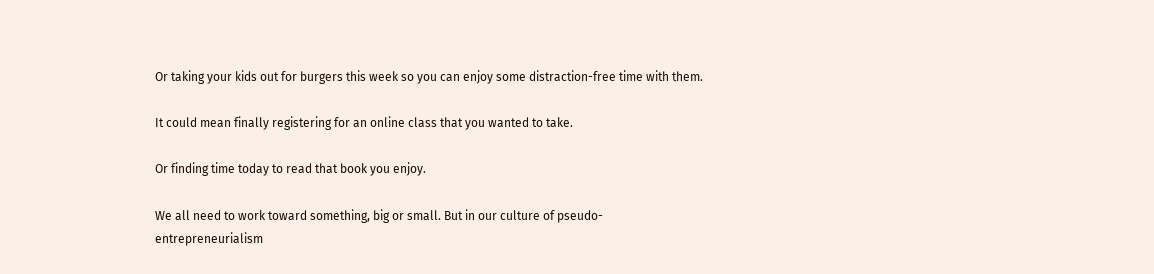Or taking your kids out for burgers this week so you can enjoy some distraction-free time with them.

It could mean finally registering for an online class that you wanted to take.

Or finding time today to read that book you enjoy.

We all need to work toward something, big or small. But in our culture of pseudo-entrepreneurialism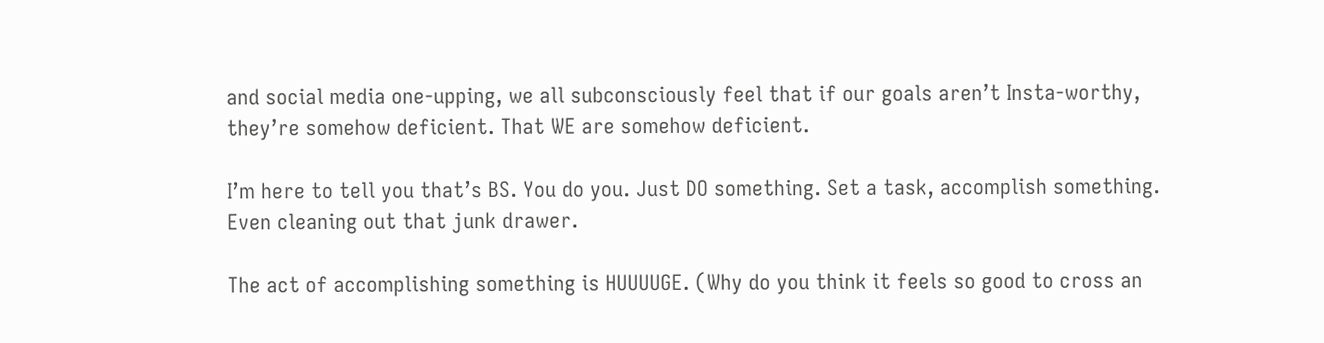and social media one-upping, we all subconsciously feel that if our goals aren’t Insta-worthy, they’re somehow deficient. That WE are somehow deficient.

I’m here to tell you that’s BS. You do you. Just DO something. Set a task, accomplish something. Even cleaning out that junk drawer.

The act of accomplishing something is HUUUUGE. (Why do you think it feels so good to cross an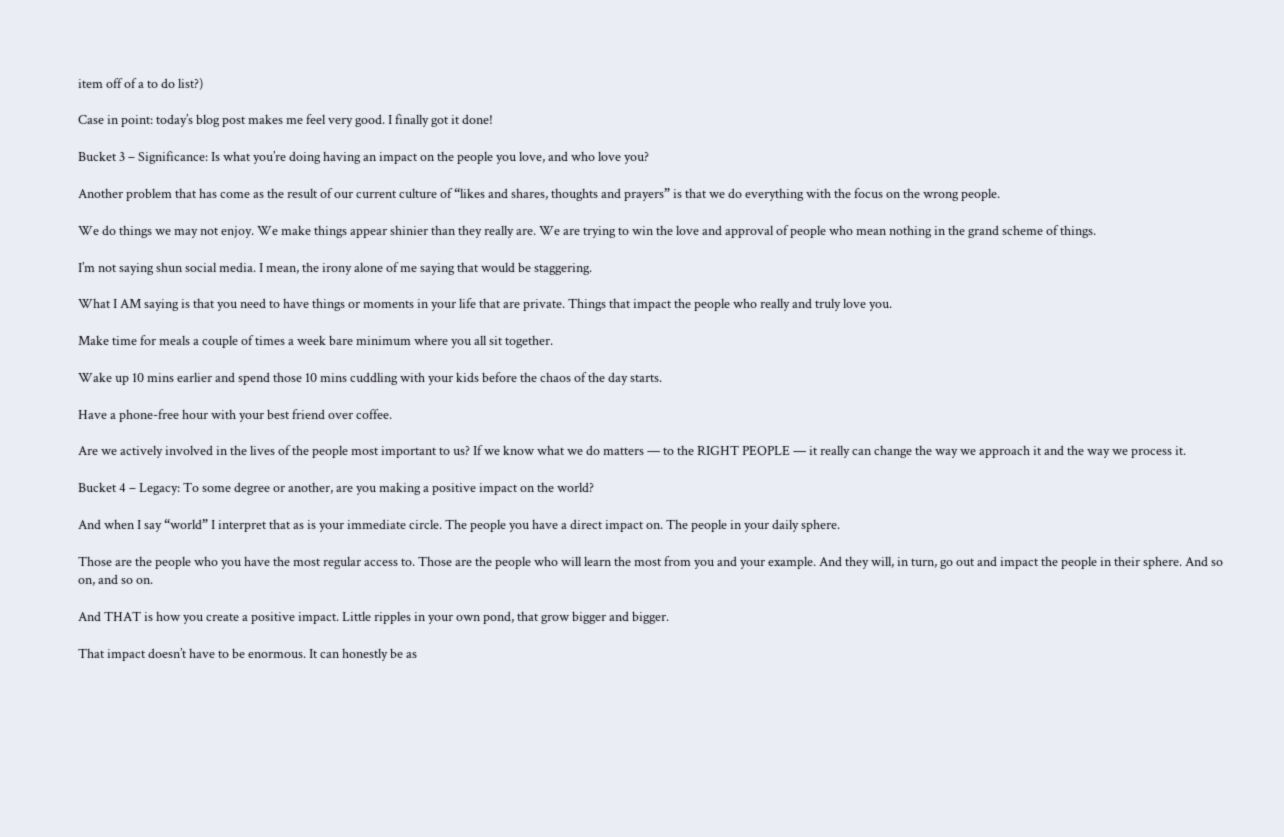item off of a to do list?)

Case in point: today’s blog post makes me feel very good. I finally got it done!

Bucket 3 – Significance: Is what you’re doing having an impact on the people you love, and who love you?

Another problem that has come as the result of our current culture of “likes and shares, thoughts and prayers” is that we do everything with the focus on the wrong people.

We do things we may not enjoy. We make things appear shinier than they really are. We are trying to win the love and approval of people who mean nothing in the grand scheme of things.

I’m not saying shun social media. I mean, the irony alone of me saying that would be staggering.

What I AM saying is that you need to have things or moments in your life that are private. Things that impact the people who really and truly love you.

Make time for meals a couple of times a week bare minimum where you all sit together.

Wake up 10 mins earlier and spend those 10 mins cuddling with your kids before the chaos of the day starts.

Have a phone-free hour with your best friend over coffee.

Are we actively involved in the lives of the people most important to us? If we know what we do matters — to the RIGHT PEOPLE — it really can change the way we approach it and the way we process it.

Bucket 4 – Legacy: To some degree or another, are you making a positive impact on the world?

And when I say “world” I interpret that as is your immediate circle. The people you have a direct impact on. The people in your daily sphere.

Those are the people who you have the most regular access to. Those are the people who will learn the most from you and your example. And they will, in turn, go out and impact the people in their sphere. And so on, and so on.

And THAT is how you create a positive impact. Little ripples in your own pond, that grow bigger and bigger.

That impact doesn’t have to be enormous. It can honestly be as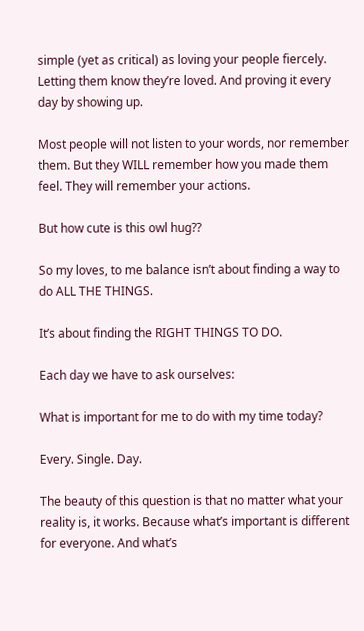simple (yet as critical) as loving your people fiercely. Letting them know they’re loved. And proving it every day by showing up.

Most people will not listen to your words, nor remember them. But they WILL remember how you made them feel. They will remember your actions.

But how cute is this owl hug??

So my loves, to me balance isn’t about finding a way to do ALL THE THINGS.

It’s about finding the RIGHT THINGS TO DO.

Each day we have to ask ourselves:

What is important for me to do with my time today?

Every. Single. Day.

The beauty of this question is that no matter what your reality is, it works. Because what’s important is different for everyone. And what’s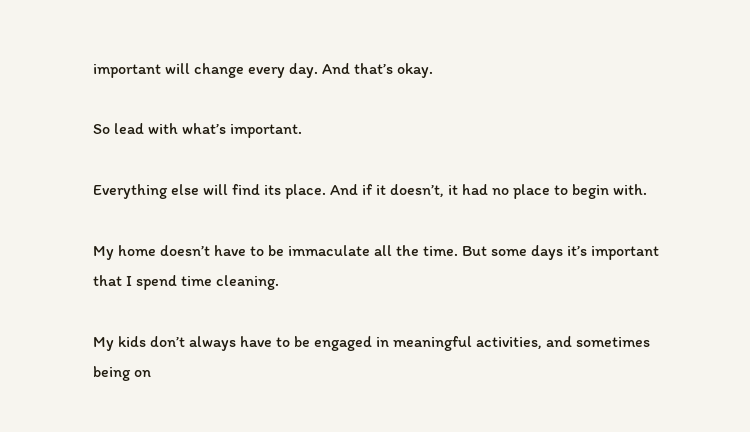important will change every day. And that’s okay.

So lead with what’s important.

Everything else will find its place. And if it doesn’t, it had no place to begin with.

My home doesn’t have to be immaculate all the time. But some days it’s important that I spend time cleaning.

My kids don’t always have to be engaged in meaningful activities, and sometimes being on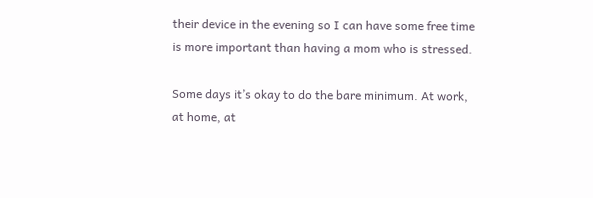their device in the evening so I can have some free time is more important than having a mom who is stressed.

Some days it’s okay to do the bare minimum. At work, at home, at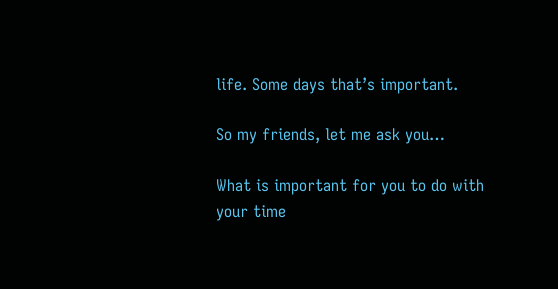life. Some days that’s important.

So my friends, let me ask you…

What is important for you to do with your time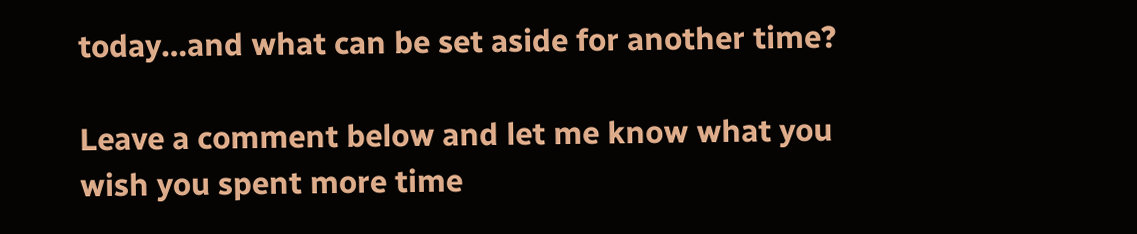today…and what can be set aside for another time?

Leave a comment below and let me know what you wish you spent more time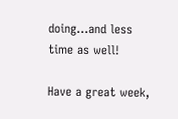doing…and less time as well!

Have a great week,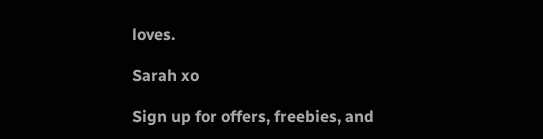loves.

Sarah xo

Sign up for offers, freebies, and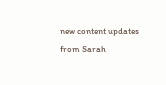new content updates from Sarah